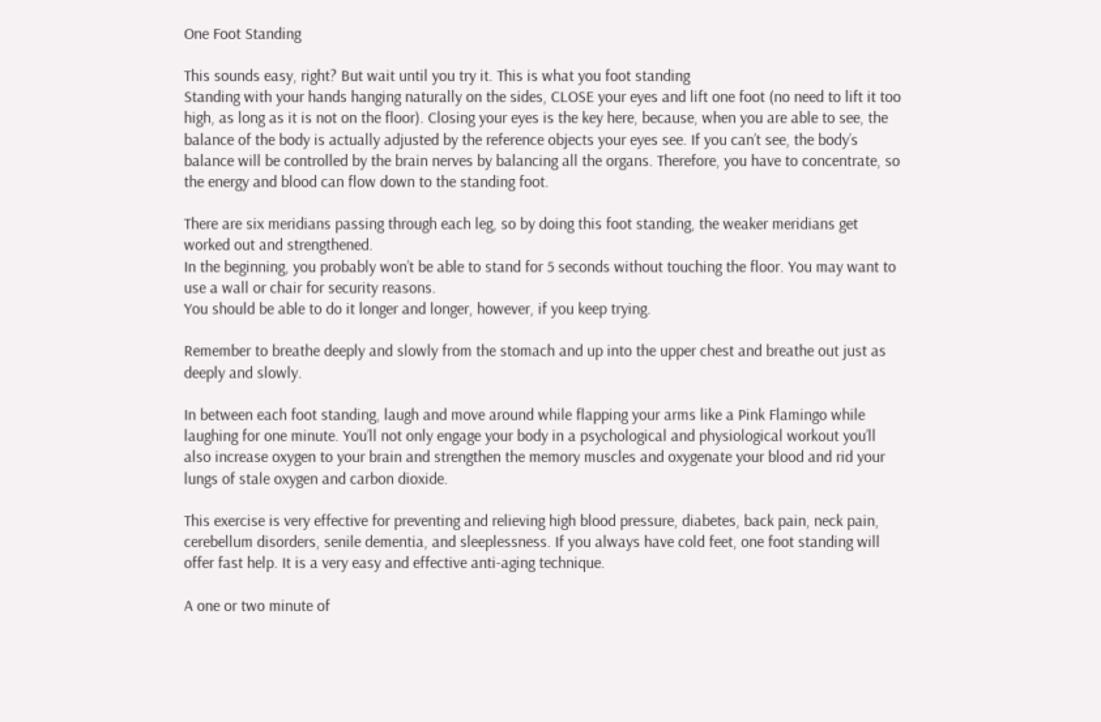One Foot Standing

This sounds easy, right? But wait until you try it. This is what you foot standing
Standing with your hands hanging naturally on the sides, CLOSE your eyes and lift one foot (no need to lift it too high, as long as it is not on the floor). Closing your eyes is the key here, because, when you are able to see, the balance of the body is actually adjusted by the reference objects your eyes see. If you can’t see, the body’s balance will be controlled by the brain nerves by balancing all the organs. Therefore, you have to concentrate, so the energy and blood can flow down to the standing foot.

There are six meridians passing through each leg, so by doing this foot standing, the weaker meridians get worked out and strengthened.
In the beginning, you probably won’t be able to stand for 5 seconds without touching the floor. You may want to use a wall or chair for security reasons.
You should be able to do it longer and longer, however, if you keep trying.

Remember to breathe deeply and slowly from the stomach and up into the upper chest and breathe out just as deeply and slowly.

In between each foot standing, laugh and move around while flapping your arms like a Pink Flamingo while laughing for one minute. You’ll not only engage your body in a psychological and physiological workout you’ll also increase oxygen to your brain and strengthen the memory muscles and oxygenate your blood and rid your lungs of stale oxygen and carbon dioxide.

This exercise is very effective for preventing and relieving high blood pressure, diabetes, back pain, neck pain, cerebellum disorders, senile dementia, and sleeplessness. If you always have cold feet, one foot standing will offer fast help. It is a very easy and effective anti-aging technique.

A one or two minute of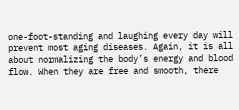one-foot-standing and laughing every day will prevent most aging diseases. Again, it is all about normalizing the body’s energy and blood flow. When they are free and smooth, there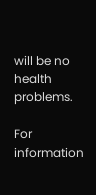will be no health problems.

For information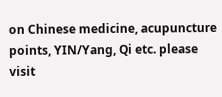on Chinese medicine, acupuncture points, YIN/Yang, Qi etc. please visit